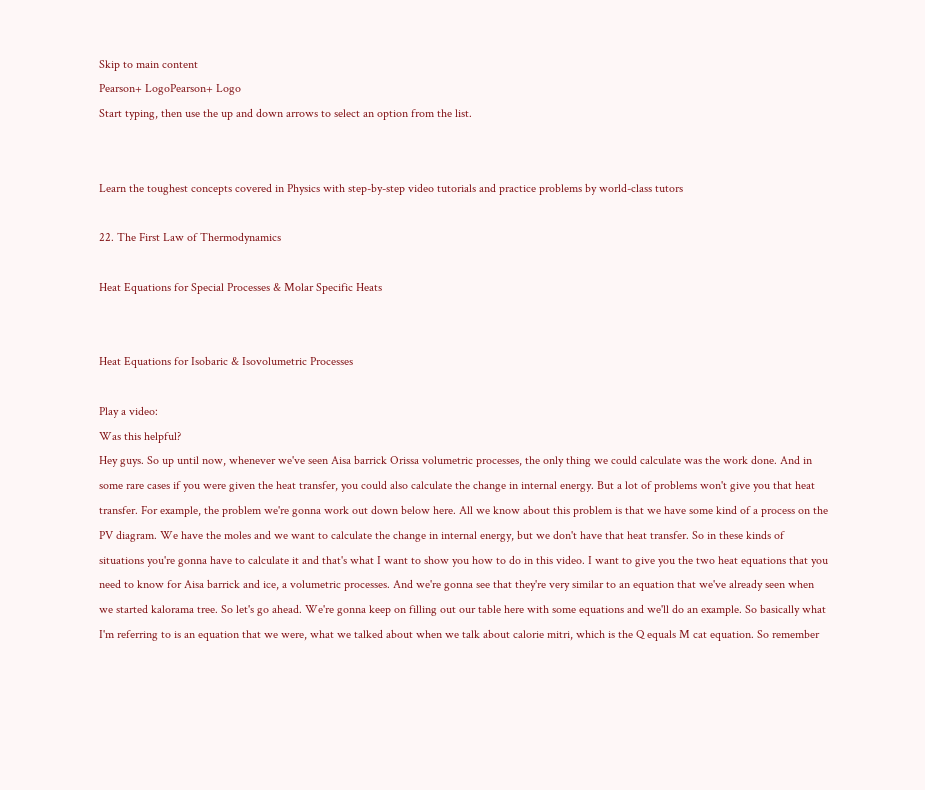Skip to main content
Pearson+ LogoPearson+ Logo
Start typing, then use the up and down arrows to select an option from the list.


Learn the toughest concepts covered in Physics with step-by-step video tutorials and practice problems by world-class tutors

22. The First Law of Thermodynamics

Heat Equations for Special Processes & Molar Specific Heats


Heat Equations for Isobaric & Isovolumetric Processes

Play a video:
Was this helpful?
Hey guys. So up until now, whenever we've seen Aisa barrick Orissa volumetric processes, the only thing we could calculate was the work done. And in some rare cases if you were given the heat transfer, you could also calculate the change in internal energy. But a lot of problems won't give you that heat transfer. For example, the problem we're gonna work out down below here. All we know about this problem is that we have some kind of a process on the PV diagram. We have the moles and we want to calculate the change in internal energy, but we don't have that heat transfer. So in these kinds of situations you're gonna have to calculate it and that's what I want to show you how to do in this video. I want to give you the two heat equations that you need to know for Aisa barrick and ice, a volumetric processes. And we're gonna see that they're very similar to an equation that we've already seen when we started kalorama tree. So let's go ahead. We're gonna keep on filling out our table here with some equations and we'll do an example. So basically what I'm referring to is an equation that we were, what we talked about when we talk about calorie mitri, which is the Q equals M cat equation. So remember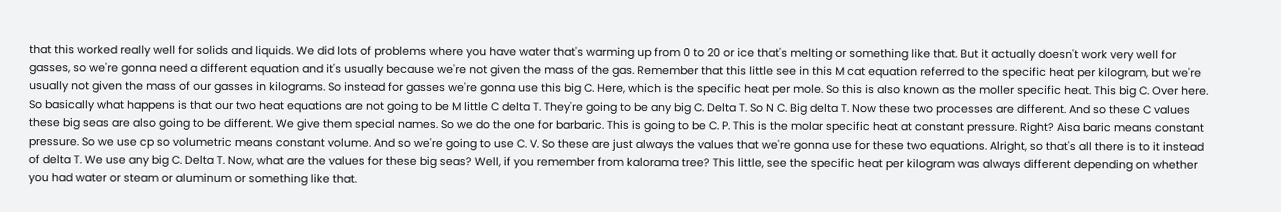that this worked really well for solids and liquids. We did lots of problems where you have water that's warming up from 0 to 20 or ice that's melting or something like that. But it actually doesn't work very well for gasses, so we're gonna need a different equation and it's usually because we're not given the mass of the gas. Remember that this little see in this M cat equation referred to the specific heat per kilogram, but we're usually not given the mass of our gasses in kilograms. So instead for gasses we're gonna use this big C. Here, which is the specific heat per mole. So this is also known as the moller specific heat. This big C. Over here. So basically what happens is that our two heat equations are not going to be M little C delta T. They're going to be any big C. Delta T. So N C. Big delta T. Now these two processes are different. And so these C values these big seas are also going to be different. We give them special names. So we do the one for barbaric. This is going to be C. P. This is the molar specific heat at constant pressure. Right? Aisa baric means constant pressure. So we use cp so volumetric means constant volume. And so we're going to use C. V. So these are just always the values that we're gonna use for these two equations. Alright, so that's all there is to it instead of delta T. We use any big C. Delta T. Now, what are the values for these big seas? Well, if you remember from kalorama tree? This little, see the specific heat per kilogram was always different depending on whether you had water or steam or aluminum or something like that.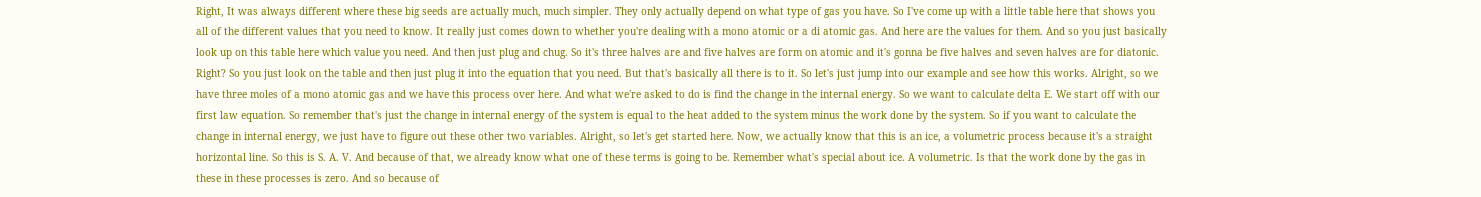Right, It was always different where these big seeds are actually much, much simpler. They only actually depend on what type of gas you have. So I've come up with a little table here that shows you all of the different values that you need to know. It really just comes down to whether you're dealing with a mono atomic or a di atomic gas. And here are the values for them. And so you just basically look up on this table here which value you need. And then just plug and chug. So it's three halves are and five halves are form on atomic and it's gonna be five halves and seven halves are for diatonic. Right? So you just look on the table and then just plug it into the equation that you need. But that's basically all there is to it. So let's just jump into our example and see how this works. Alright, so we have three moles of a mono atomic gas and we have this process over here. And what we're asked to do is find the change in the internal energy. So we want to calculate delta E. We start off with our first law equation. So remember that's just the change in internal energy of the system is equal to the heat added to the system minus the work done by the system. So if you want to calculate the change in internal energy, we just have to figure out these other two variables. Alright, so let's get started here. Now, we actually know that this is an ice, a volumetric process because it's a straight horizontal line. So this is S. A. V. And because of that, we already know what one of these terms is going to be. Remember what's special about ice. A volumetric. Is that the work done by the gas in these in these processes is zero. And so because of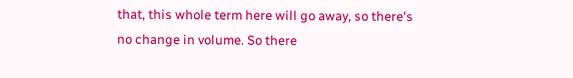that, this whole term here will go away, so there's no change in volume. So there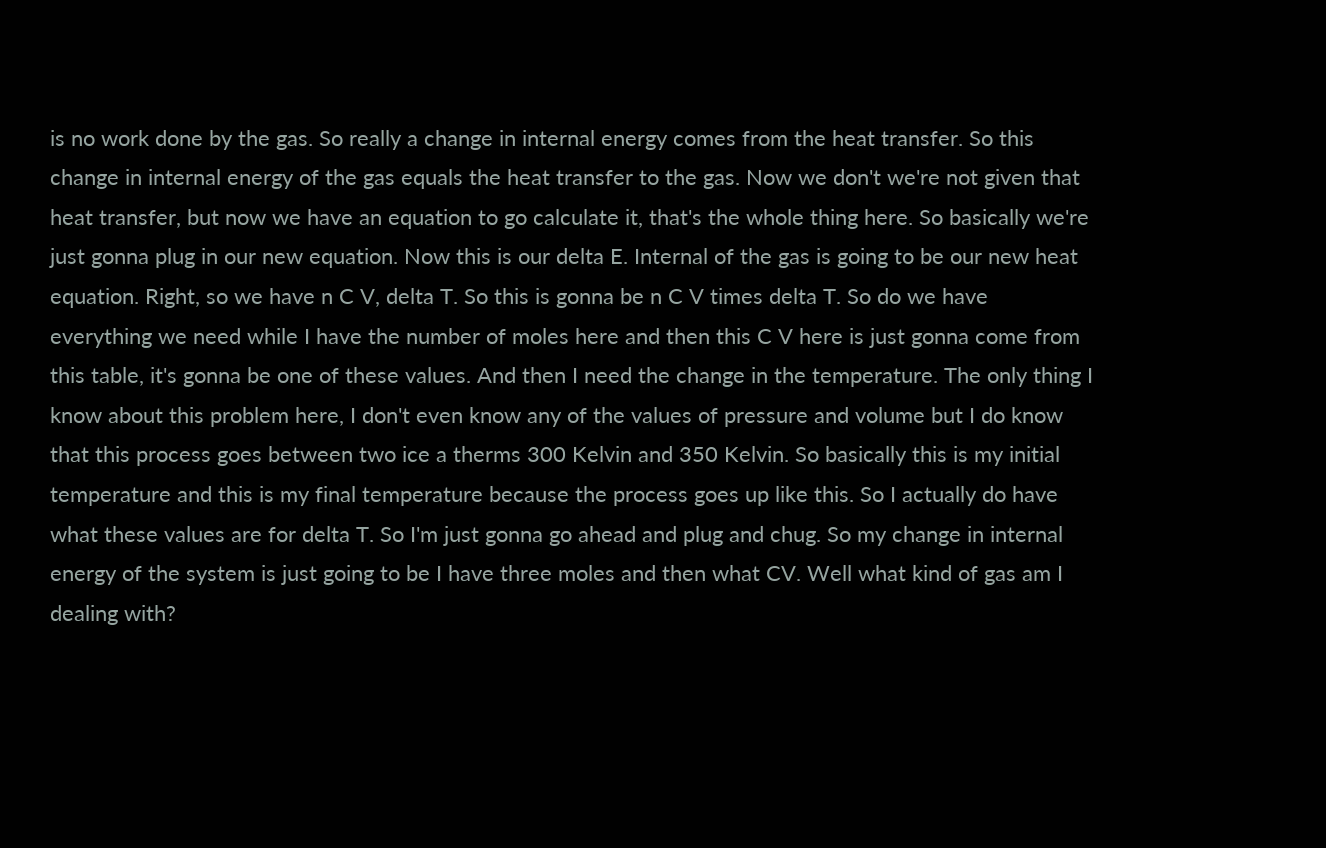is no work done by the gas. So really a change in internal energy comes from the heat transfer. So this change in internal energy of the gas equals the heat transfer to the gas. Now we don't we're not given that heat transfer, but now we have an equation to go calculate it, that's the whole thing here. So basically we're just gonna plug in our new equation. Now this is our delta E. Internal of the gas is going to be our new heat equation. Right, so we have n C V, delta T. So this is gonna be n C V times delta T. So do we have everything we need while I have the number of moles here and then this C V here is just gonna come from this table, it's gonna be one of these values. And then I need the change in the temperature. The only thing I know about this problem here, I don't even know any of the values of pressure and volume but I do know that this process goes between two ice a therms 300 Kelvin and 350 Kelvin. So basically this is my initial temperature and this is my final temperature because the process goes up like this. So I actually do have what these values are for delta T. So I'm just gonna go ahead and plug and chug. So my change in internal energy of the system is just going to be I have three moles and then what CV. Well what kind of gas am I dealing with?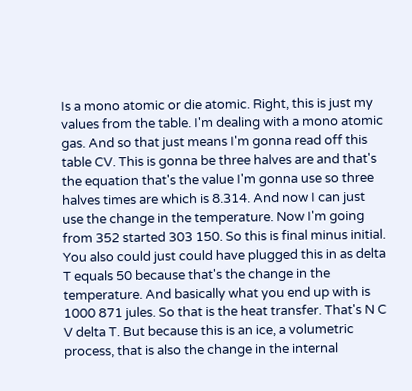Is a mono atomic or die atomic. Right, this is just my values from the table. I'm dealing with a mono atomic gas. And so that just means I'm gonna read off this table CV. This is gonna be three halves are and that's the equation that's the value I'm gonna use so three halves times are which is 8.314. And now I can just use the change in the temperature. Now I'm going from 352 started 303 150. So this is final minus initial. You also could just could have plugged this in as delta T equals 50 because that's the change in the temperature. And basically what you end up with is 1000 871 jules. So that is the heat transfer. That's N C V delta T. But because this is an ice, a volumetric process, that is also the change in the internal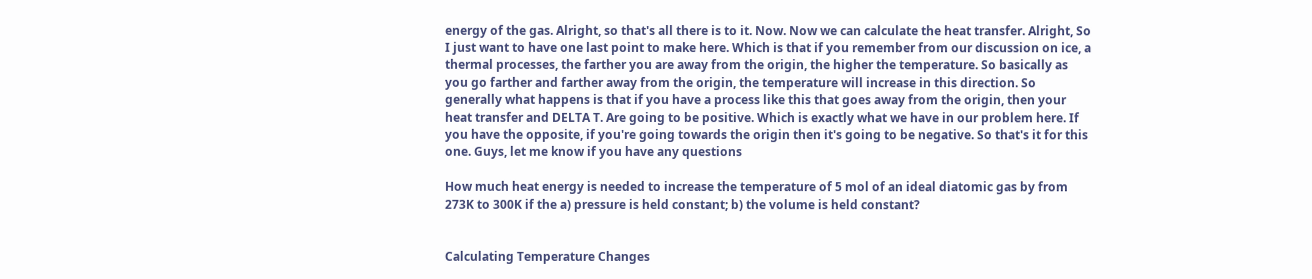energy of the gas. Alright, so that's all there is to it. Now. Now we can calculate the heat transfer. Alright, So I just want to have one last point to make here. Which is that if you remember from our discussion on ice, a thermal processes, the farther you are away from the origin, the higher the temperature. So basically as you go farther and farther away from the origin, the temperature will increase in this direction. So generally what happens is that if you have a process like this that goes away from the origin, then your heat transfer and DELTA T. Are going to be positive. Which is exactly what we have in our problem here. If you have the opposite, if you're going towards the origin then it's going to be negative. So that's it for this one. Guys, let me know if you have any questions

How much heat energy is needed to increase the temperature of 5 mol of an ideal diatomic gas by from 273K to 300K if the a) pressure is held constant; b) the volume is held constant?


Calculating Temperature Changes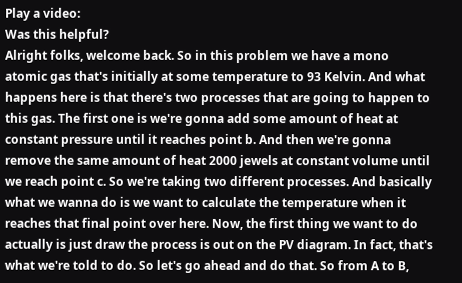Play a video:
Was this helpful?
Alright folks, welcome back. So in this problem we have a mono atomic gas that's initially at some temperature to 93 Kelvin. And what happens here is that there's two processes that are going to happen to this gas. The first one is we're gonna add some amount of heat at constant pressure until it reaches point b. And then we're gonna remove the same amount of heat 2000 jewels at constant volume until we reach point c. So we're taking two different processes. And basically what we wanna do is we want to calculate the temperature when it reaches that final point over here. Now, the first thing we want to do actually is just draw the process is out on the PV diagram. In fact, that's what we're told to do. So let's go ahead and do that. So from A to B,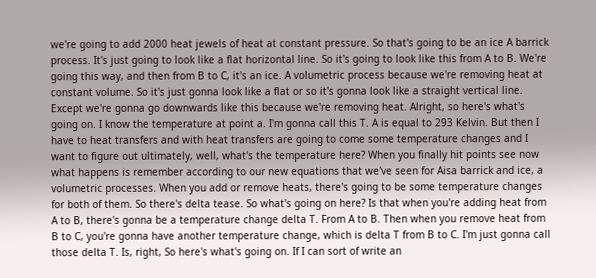we're going to add 2000 heat jewels of heat at constant pressure. So that's going to be an ice A barrick process. It's just going to look like a flat horizontal line. So it's going to look like this from A to B. We're going this way, and then from B to C, it's an ice. A volumetric process because we're removing heat at constant volume. So it's just gonna look like a flat or so it's gonna look like a straight vertical line. Except we're gonna go downwards like this because we're removing heat. Alright, so here's what's going on. I know the temperature at point a. I'm gonna call this T. A is equal to 293 Kelvin. But then I have to heat transfers and with heat transfers are going to come some temperature changes and I want to figure out ultimately, well, what's the temperature here? When you finally hit points see now what happens is remember according to our new equations that we've seen for Aisa barrick and ice, a volumetric processes. When you add or remove heats, there's going to be some temperature changes for both of them. So there's delta tease. So what's going on here? Is that when you're adding heat from A to B, there's gonna be a temperature change delta T. From A to B. Then when you remove heat from B to C, you're gonna have another temperature change, which is delta T from B to C. I'm just gonna call those delta T. Is, right, So here's what's going on. If I can sort of write an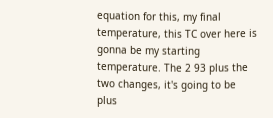equation for this, my final temperature, this TC over here is gonna be my starting temperature. The 2 93 plus the two changes, it's going to be plus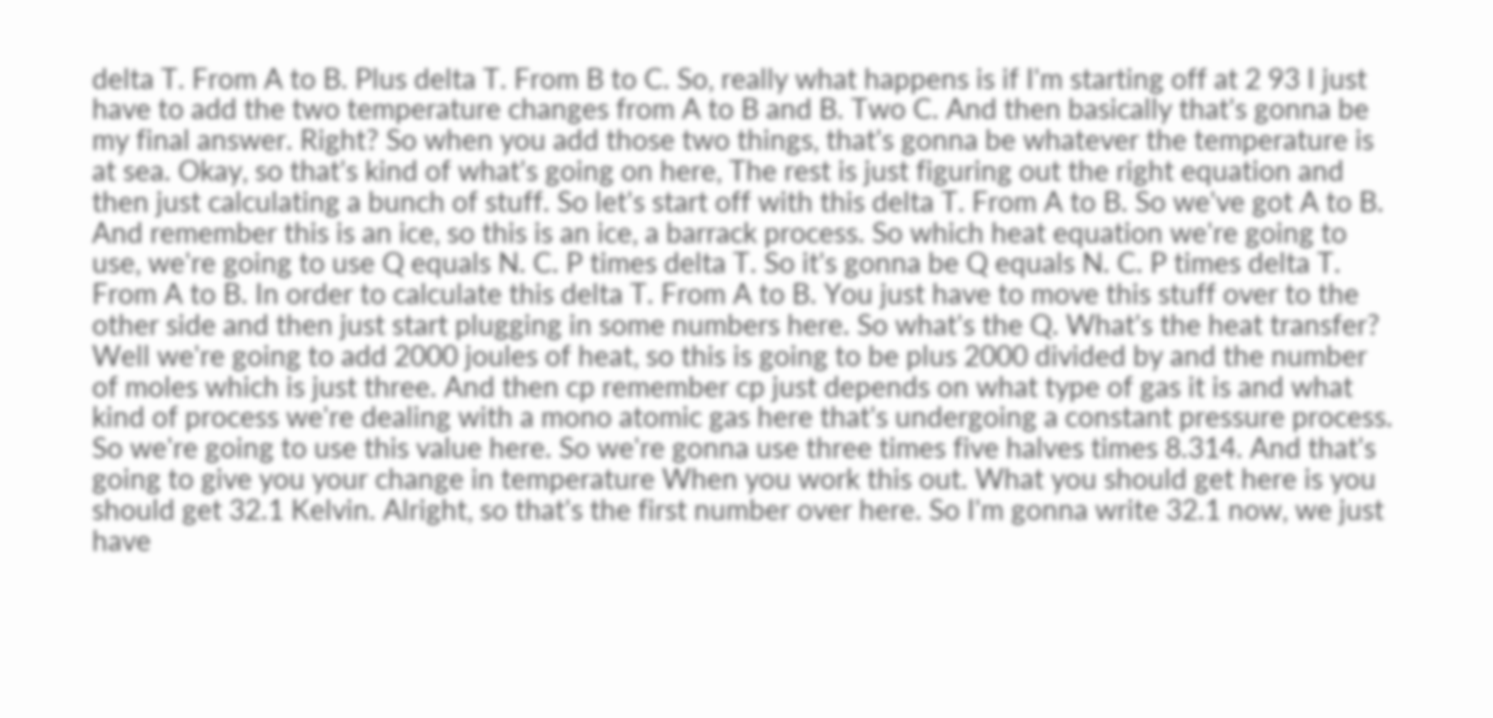delta T. From A to B. Plus delta T. From B to C. So, really what happens is if I'm starting off at 2 93 I just have to add the two temperature changes from A to B and B. Two C. And then basically that's gonna be my final answer. Right? So when you add those two things, that's gonna be whatever the temperature is at sea. Okay, so that's kind of what's going on here, The rest is just figuring out the right equation and then just calculating a bunch of stuff. So let's start off with this delta T. From A to B. So we've got A to B. And remember this is an ice, so this is an ice, a barrack process. So which heat equation we're going to use, we're going to use Q equals N. C. P times delta T. So it's gonna be Q equals N. C. P times delta T. From A to B. In order to calculate this delta T. From A to B. You just have to move this stuff over to the other side and then just start plugging in some numbers here. So what's the Q. What's the heat transfer? Well we're going to add 2000 joules of heat, so this is going to be plus 2000 divided by and the number of moles which is just three. And then cp remember cp just depends on what type of gas it is and what kind of process we're dealing with a mono atomic gas here that's undergoing a constant pressure process. So we're going to use this value here. So we're gonna use three times five halves times 8.314. And that's going to give you your change in temperature When you work this out. What you should get here is you should get 32.1 Kelvin. Alright, so that's the first number over here. So I'm gonna write 32.1 now, we just have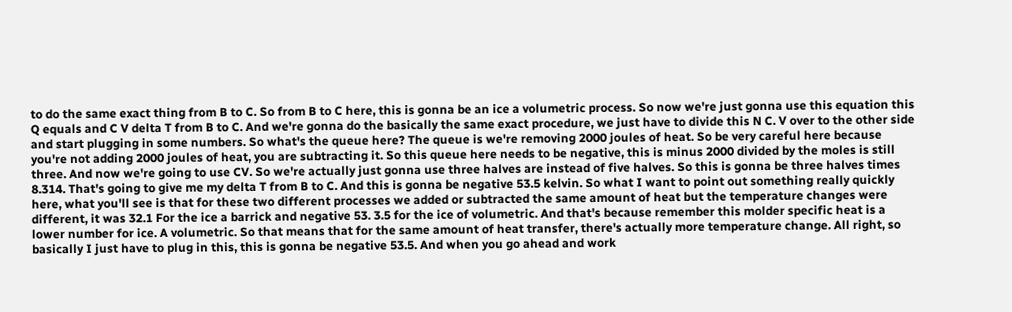to do the same exact thing from B to C. So from B to C here, this is gonna be an ice a volumetric process. So now we're just gonna use this equation this Q equals and C V delta T from B to C. And we're gonna do the basically the same exact procedure, we just have to divide this N C. V over to the other side and start plugging in some numbers. So what's the queue here? The queue is we're removing 2000 joules of heat. So be very careful here because you're not adding 2000 joules of heat, you are subtracting it. So this queue here needs to be negative, this is minus 2000 divided by the moles is still three. And now we're going to use CV. So we're actually just gonna use three halves are instead of five halves. So this is gonna be three halves times 8.314. That's going to give me my delta T from B to C. And this is gonna be negative 53.5 kelvin. So what I want to point out something really quickly here, what you'll see is that for these two different processes we added or subtracted the same amount of heat but the temperature changes were different, it was 32.1 For the ice a barrick and negative 53. 3.5 for the ice of volumetric. And that's because remember this molder specific heat is a lower number for ice. A volumetric. So that means that for the same amount of heat transfer, there's actually more temperature change. All right, so basically I just have to plug in this, this is gonna be negative 53.5. And when you go ahead and work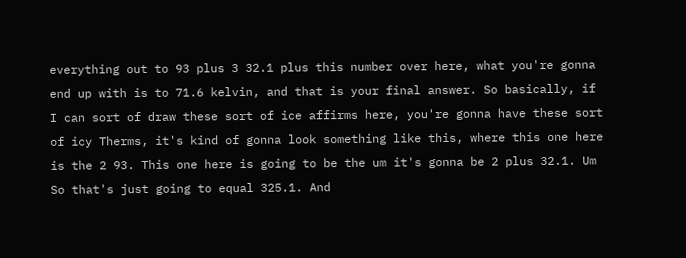everything out to 93 plus 3 32.1 plus this number over here, what you're gonna end up with is to 71.6 kelvin, and that is your final answer. So basically, if I can sort of draw these sort of ice affirms here, you're gonna have these sort of icy Therms, it's kind of gonna look something like this, where this one here is the 2 93. This one here is going to be the um it's gonna be 2 plus 32.1. Um So that's just going to equal 325.1. And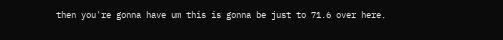then you're gonna have um this is gonna be just to 71.6 over here.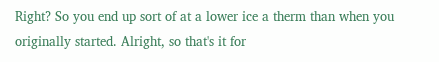Right? So you end up sort of at a lower ice a therm than when you originally started. Alright, so that's it for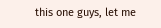this one guys, let me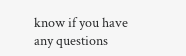know if you have any questions